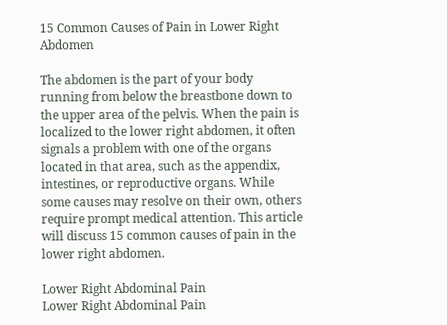15 Common Causes of Pain in Lower Right Abdomen

The abdomen is the part of your body running from below the breastbone down to the upper area of the pelvis. When the pain is localized to the lower right abdomen, it often signals a problem with one of the organs located in that area, such as the appendix, intestines, or reproductive organs. While some causes may resolve on their own, others require prompt medical attention. This article will discuss 15 common causes of pain in the lower right abdomen.

Lower Right Abdominal Pain
Lower Right Abdominal Pain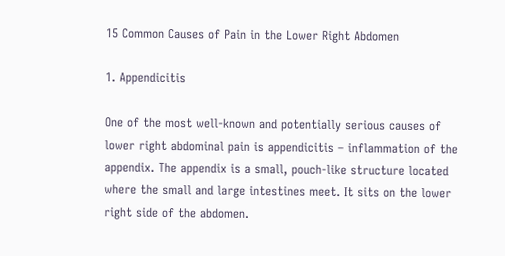15 Common Causes of Pain in the Lower Right Abdomen

1. Appendicitis

One of the most well-known and potentially serious causes of lower right abdominal pain is appendicitis – inflammation of the appendix. The appendix is a small, pouch-like structure located where the small and large intestines meet. It sits on the lower right side of the abdomen.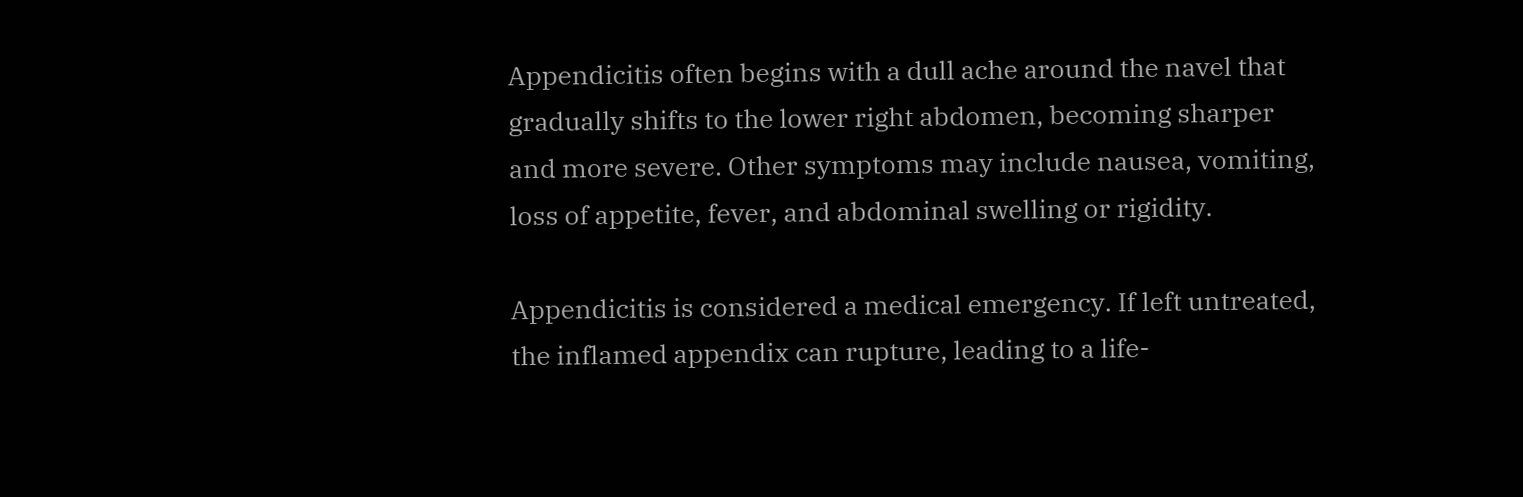Appendicitis often begins with a dull ache around the navel that gradually shifts to the lower right abdomen, becoming sharper and more severe. Other symptoms may include nausea, vomiting, loss of appetite, fever, and abdominal swelling or rigidity.

Appendicitis is considered a medical emergency. If left untreated, the inflamed appendix can rupture, leading to a life-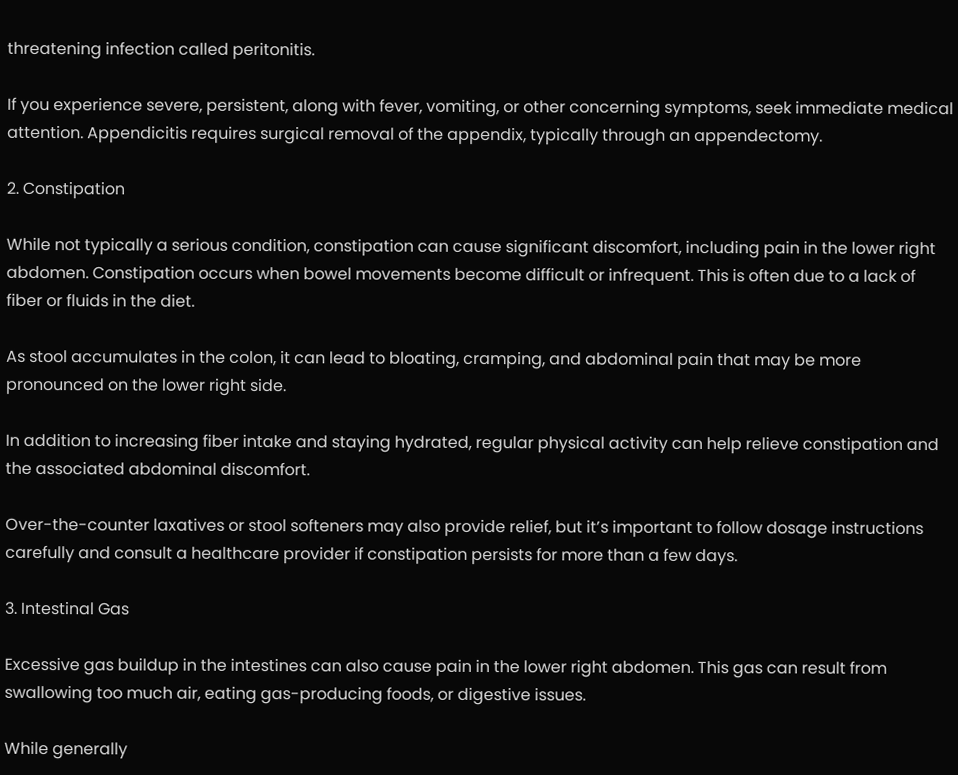threatening infection called peritonitis.

If you experience severe, persistent, along with fever, vomiting, or other concerning symptoms, seek immediate medical attention. Appendicitis requires surgical removal of the appendix, typically through an appendectomy.

2. Constipation

While not typically a serious condition, constipation can cause significant discomfort, including pain in the lower right abdomen. Constipation occurs when bowel movements become difficult or infrequent. This is often due to a lack of fiber or fluids in the diet.

As stool accumulates in the colon, it can lead to bloating, cramping, and abdominal pain that may be more pronounced on the lower right side.

In addition to increasing fiber intake and staying hydrated, regular physical activity can help relieve constipation and the associated abdominal discomfort.

Over-the-counter laxatives or stool softeners may also provide relief, but it’s important to follow dosage instructions carefully and consult a healthcare provider if constipation persists for more than a few days.

3. Intestinal Gas

Excessive gas buildup in the intestines can also cause pain in the lower right abdomen. This gas can result from swallowing too much air, eating gas-producing foods, or digestive issues.

While generally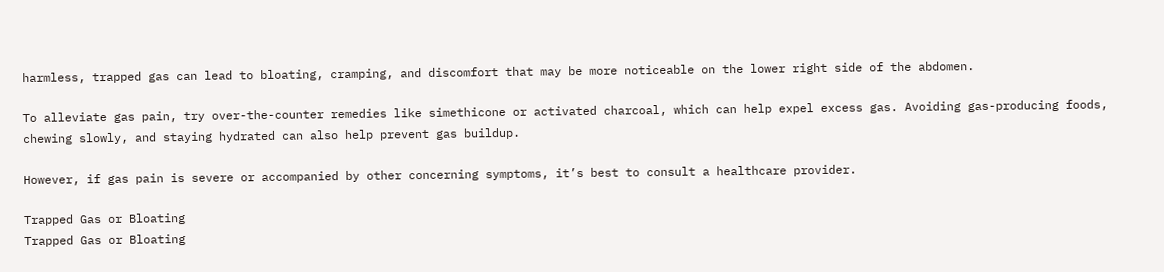harmless, trapped gas can lead to bloating, cramping, and discomfort that may be more noticeable on the lower right side of the abdomen.

To alleviate gas pain, try over-the-counter remedies like simethicone or activated charcoal, which can help expel excess gas. Avoiding gas-producing foods, chewing slowly, and staying hydrated can also help prevent gas buildup.

However, if gas pain is severe or accompanied by other concerning symptoms, it’s best to consult a healthcare provider.

Trapped Gas or Bloating
Trapped Gas or Bloating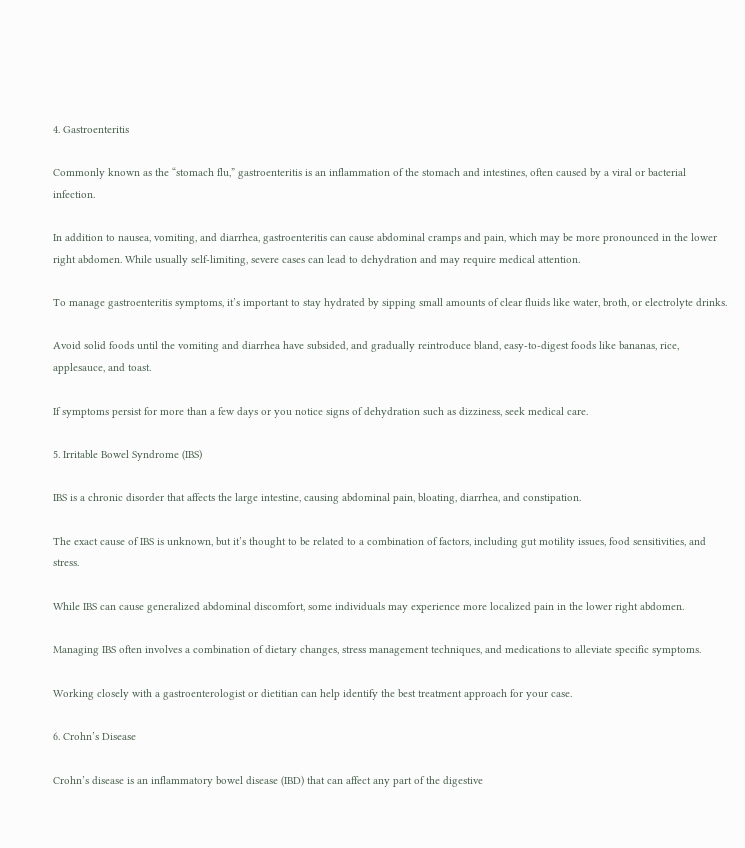4. Gastroenteritis

Commonly known as the “stomach flu,” gastroenteritis is an inflammation of the stomach and intestines, often caused by a viral or bacterial infection.

In addition to nausea, vomiting, and diarrhea, gastroenteritis can cause abdominal cramps and pain, which may be more pronounced in the lower right abdomen. While usually self-limiting, severe cases can lead to dehydration and may require medical attention.

To manage gastroenteritis symptoms, it’s important to stay hydrated by sipping small amounts of clear fluids like water, broth, or electrolyte drinks.

Avoid solid foods until the vomiting and diarrhea have subsided, and gradually reintroduce bland, easy-to-digest foods like bananas, rice, applesauce, and toast.

If symptoms persist for more than a few days or you notice signs of dehydration such as dizziness, seek medical care.

5. Irritable Bowel Syndrome (IBS)

IBS is a chronic disorder that affects the large intestine, causing abdominal pain, bloating, diarrhea, and constipation.

The exact cause of IBS is unknown, but it’s thought to be related to a combination of factors, including gut motility issues, food sensitivities, and stress.

While IBS can cause generalized abdominal discomfort, some individuals may experience more localized pain in the lower right abdomen.

Managing IBS often involves a combination of dietary changes, stress management techniques, and medications to alleviate specific symptoms.

Working closely with a gastroenterologist or dietitian can help identify the best treatment approach for your case.

6. Crohn’s Disease

Crohn’s disease is an inflammatory bowel disease (IBD) that can affect any part of the digestive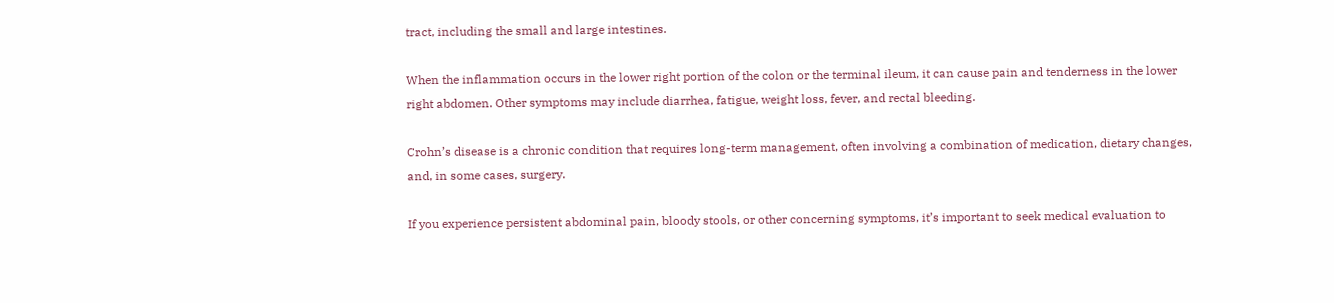tract, including the small and large intestines.

When the inflammation occurs in the lower right portion of the colon or the terminal ileum, it can cause pain and tenderness in the lower right abdomen. Other symptoms may include diarrhea, fatigue, weight loss, fever, and rectal bleeding.

Crohn’s disease is a chronic condition that requires long-term management, often involving a combination of medication, dietary changes, and, in some cases, surgery.

If you experience persistent abdominal pain, bloody stools, or other concerning symptoms, it’s important to seek medical evaluation to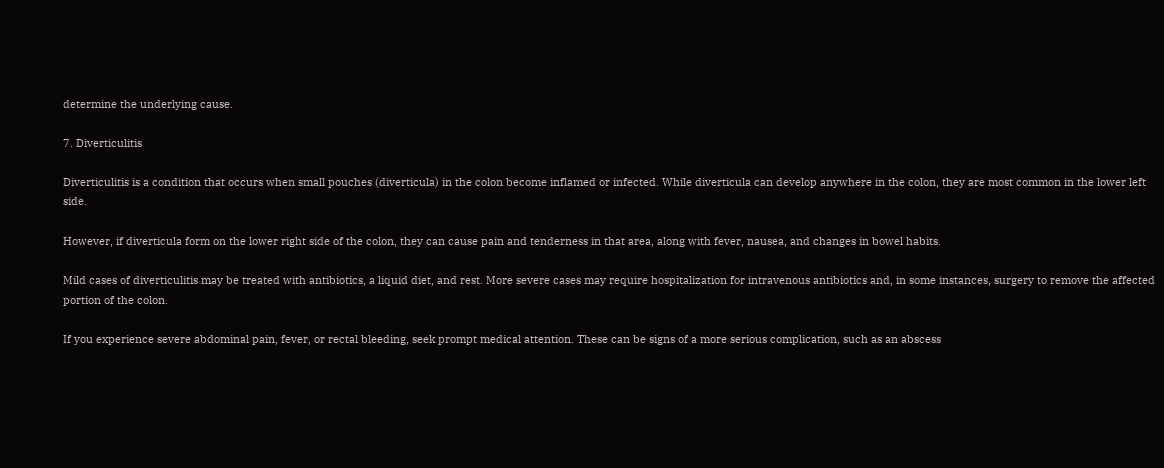determine the underlying cause.

7. Diverticulitis

Diverticulitis is a condition that occurs when small pouches (diverticula) in the colon become inflamed or infected. While diverticula can develop anywhere in the colon, they are most common in the lower left side.

However, if diverticula form on the lower right side of the colon, they can cause pain and tenderness in that area, along with fever, nausea, and changes in bowel habits.

Mild cases of diverticulitis may be treated with antibiotics, a liquid diet, and rest. More severe cases may require hospitalization for intravenous antibiotics and, in some instances, surgery to remove the affected portion of the colon.

If you experience severe abdominal pain, fever, or rectal bleeding, seek prompt medical attention. These can be signs of a more serious complication, such as an abscess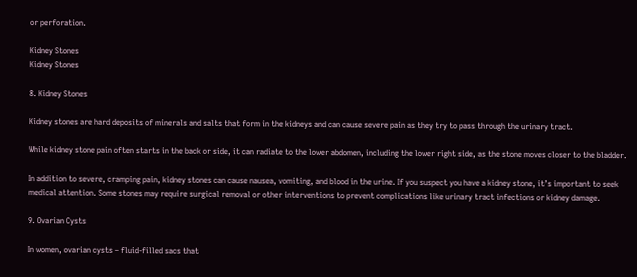or perforation.

Kidney Stones
Kidney Stones

8. Kidney Stones

Kidney stones are hard deposits of minerals and salts that form in the kidneys and can cause severe pain as they try to pass through the urinary tract.

While kidney stone pain often starts in the back or side, it can radiate to the lower abdomen, including the lower right side, as the stone moves closer to the bladder.

In addition to severe, cramping pain, kidney stones can cause nausea, vomiting, and blood in the urine. If you suspect you have a kidney stone, it’s important to seek medical attention. Some stones may require surgical removal or other interventions to prevent complications like urinary tract infections or kidney damage.

9. Ovarian Cysts

In women, ovarian cysts – fluid-filled sacs that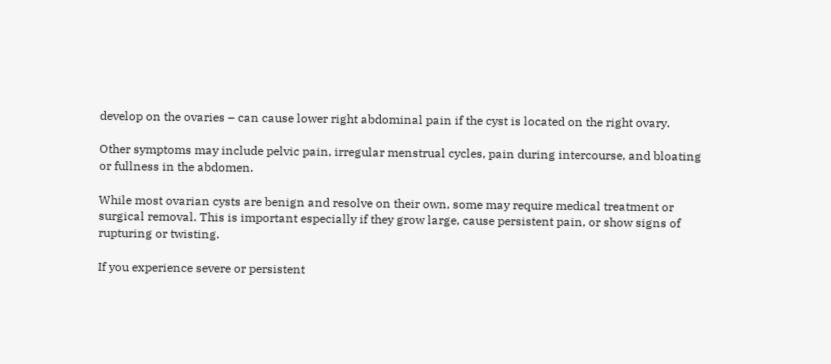develop on the ovaries – can cause lower right abdominal pain if the cyst is located on the right ovary.

Other symptoms may include pelvic pain, irregular menstrual cycles, pain during intercourse, and bloating or fullness in the abdomen.

While most ovarian cysts are benign and resolve on their own, some may require medical treatment or surgical removal. This is important especially if they grow large, cause persistent pain, or show signs of rupturing or twisting.

If you experience severe or persistent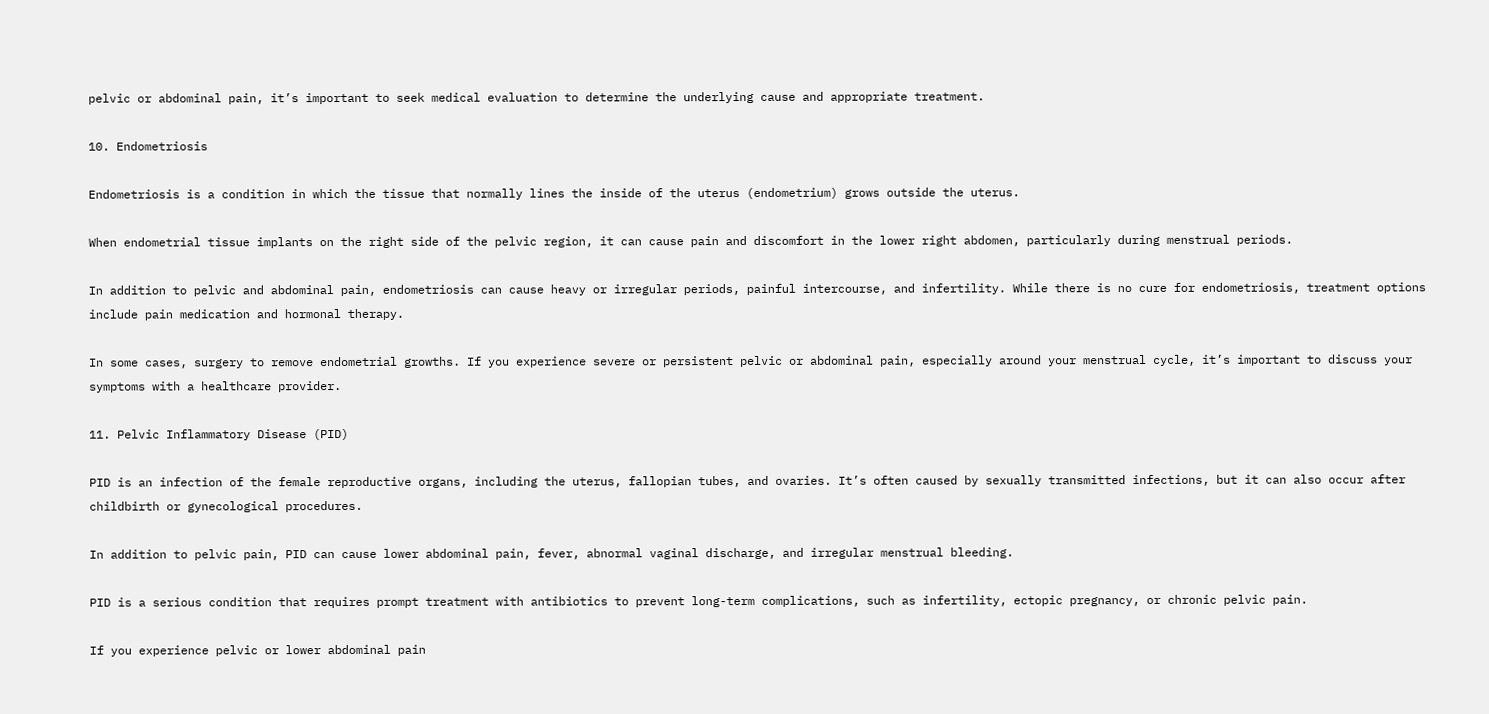pelvic or abdominal pain, it’s important to seek medical evaluation to determine the underlying cause and appropriate treatment.

10. Endometriosis

Endometriosis is a condition in which the tissue that normally lines the inside of the uterus (endometrium) grows outside the uterus.

When endometrial tissue implants on the right side of the pelvic region, it can cause pain and discomfort in the lower right abdomen, particularly during menstrual periods.

In addition to pelvic and abdominal pain, endometriosis can cause heavy or irregular periods, painful intercourse, and infertility. While there is no cure for endometriosis, treatment options include pain medication and hormonal therapy.

In some cases, surgery to remove endometrial growths. If you experience severe or persistent pelvic or abdominal pain, especially around your menstrual cycle, it’s important to discuss your symptoms with a healthcare provider.

11. Pelvic Inflammatory Disease (PID)

PID is an infection of the female reproductive organs, including the uterus, fallopian tubes, and ovaries. It’s often caused by sexually transmitted infections, but it can also occur after childbirth or gynecological procedures.

In addition to pelvic pain, PID can cause lower abdominal pain, fever, abnormal vaginal discharge, and irregular menstrual bleeding.

PID is a serious condition that requires prompt treatment with antibiotics to prevent long-term complications, such as infertility, ectopic pregnancy, or chronic pelvic pain.

If you experience pelvic or lower abdominal pain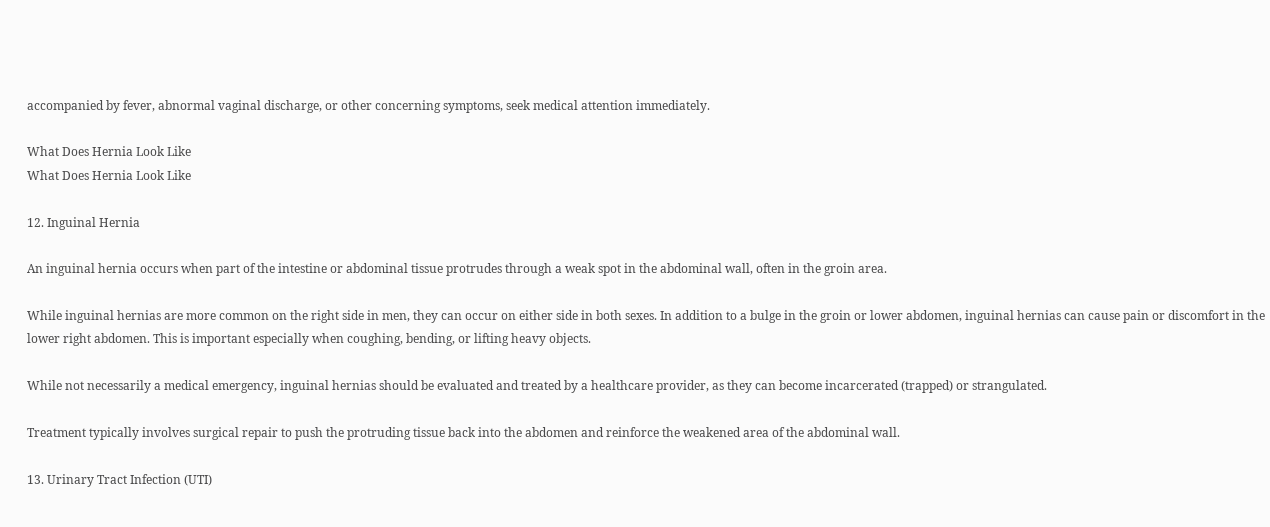accompanied by fever, abnormal vaginal discharge, or other concerning symptoms, seek medical attention immediately.

What Does Hernia Look Like
What Does Hernia Look Like

12. Inguinal Hernia

An inguinal hernia occurs when part of the intestine or abdominal tissue protrudes through a weak spot in the abdominal wall, often in the groin area.

While inguinal hernias are more common on the right side in men, they can occur on either side in both sexes. In addition to a bulge in the groin or lower abdomen, inguinal hernias can cause pain or discomfort in the lower right abdomen. This is important especially when coughing, bending, or lifting heavy objects.

While not necessarily a medical emergency, inguinal hernias should be evaluated and treated by a healthcare provider, as they can become incarcerated (trapped) or strangulated.

Treatment typically involves surgical repair to push the protruding tissue back into the abdomen and reinforce the weakened area of the abdominal wall.

13. Urinary Tract Infection (UTI)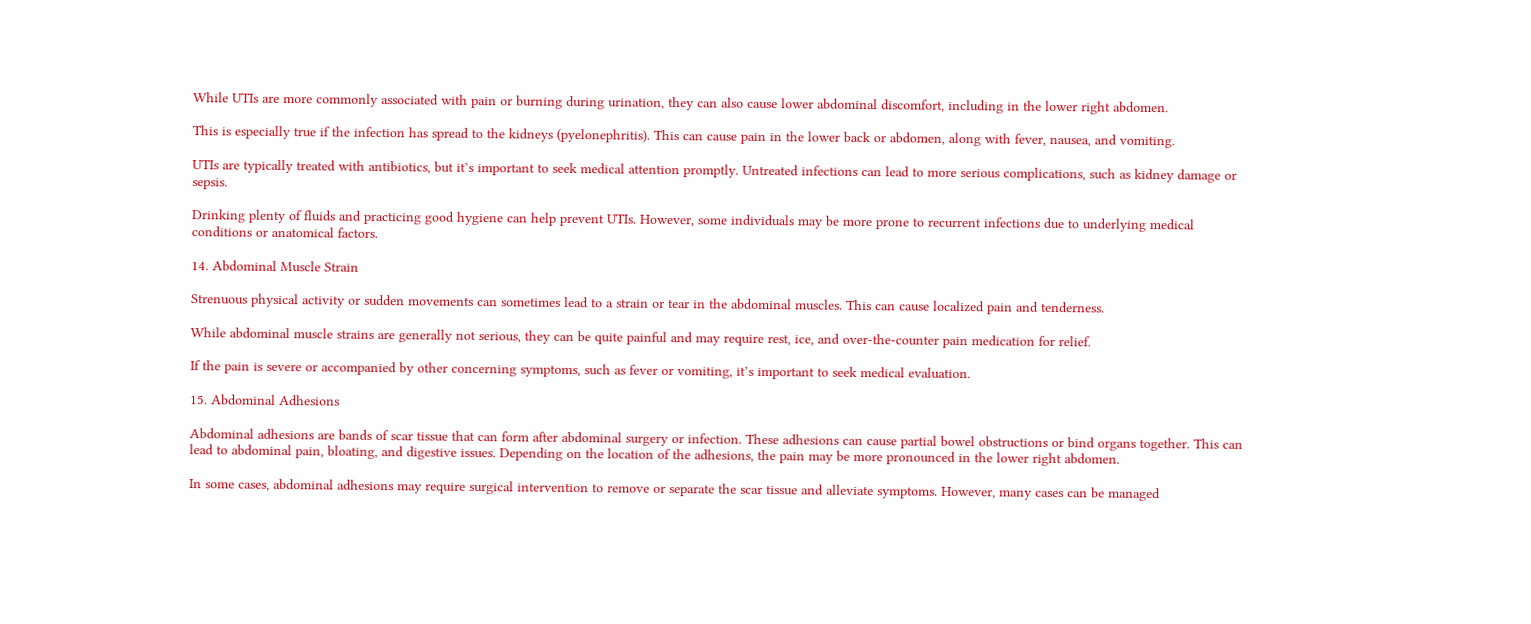While UTIs are more commonly associated with pain or burning during urination, they can also cause lower abdominal discomfort, including in the lower right abdomen.

This is especially true if the infection has spread to the kidneys (pyelonephritis). This can cause pain in the lower back or abdomen, along with fever, nausea, and vomiting.

UTIs are typically treated with antibiotics, but it’s important to seek medical attention promptly. Untreated infections can lead to more serious complications, such as kidney damage or sepsis.

Drinking plenty of fluids and practicing good hygiene can help prevent UTIs. However, some individuals may be more prone to recurrent infections due to underlying medical conditions or anatomical factors.

14. Abdominal Muscle Strain

Strenuous physical activity or sudden movements can sometimes lead to a strain or tear in the abdominal muscles. This can cause localized pain and tenderness.

While abdominal muscle strains are generally not serious, they can be quite painful and may require rest, ice, and over-the-counter pain medication for relief.

If the pain is severe or accompanied by other concerning symptoms, such as fever or vomiting, it’s important to seek medical evaluation.

15. Abdominal Adhesions

Abdominal adhesions are bands of scar tissue that can form after abdominal surgery or infection. These adhesions can cause partial bowel obstructions or bind organs together. This can lead to abdominal pain, bloating, and digestive issues. Depending on the location of the adhesions, the pain may be more pronounced in the lower right abdomen.

In some cases, abdominal adhesions may require surgical intervention to remove or separate the scar tissue and alleviate symptoms. However, many cases can be managed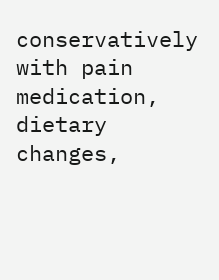conservatively with pain medication, dietary changes,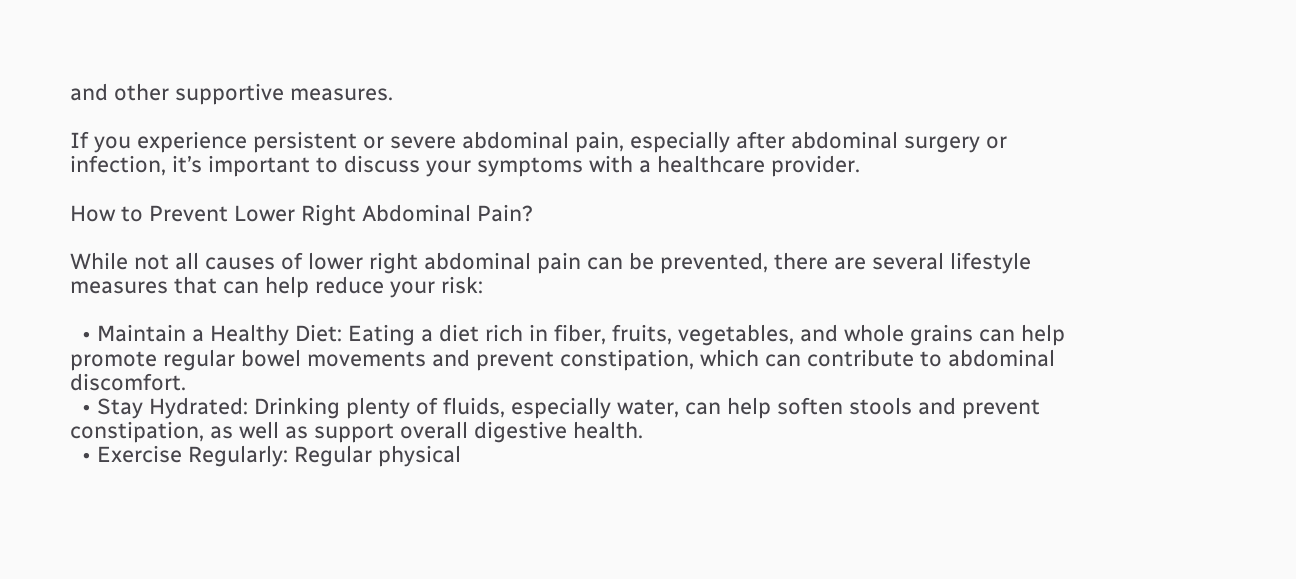and other supportive measures.

If you experience persistent or severe abdominal pain, especially after abdominal surgery or infection, it’s important to discuss your symptoms with a healthcare provider.

How to Prevent Lower Right Abdominal Pain?

While not all causes of lower right abdominal pain can be prevented, there are several lifestyle measures that can help reduce your risk:

  • Maintain a Healthy Diet: Eating a diet rich in fiber, fruits, vegetables, and whole grains can help promote regular bowel movements and prevent constipation, which can contribute to abdominal discomfort.
  • Stay Hydrated: Drinking plenty of fluids, especially water, can help soften stools and prevent constipation, as well as support overall digestive health.
  • Exercise Regularly: Regular physical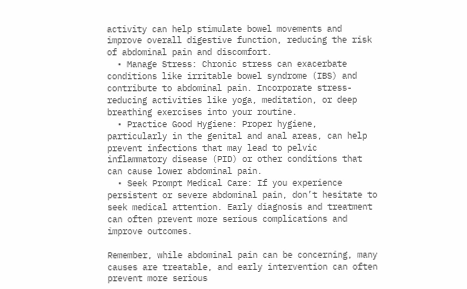activity can help stimulate bowel movements and improve overall digestive function, reducing the risk of abdominal pain and discomfort.
  • Manage Stress: Chronic stress can exacerbate conditions like irritable bowel syndrome (IBS) and contribute to abdominal pain. Incorporate stress-reducing activities like yoga, meditation, or deep breathing exercises into your routine.
  • Practice Good Hygiene: Proper hygiene, particularly in the genital and anal areas, can help prevent infections that may lead to pelvic inflammatory disease (PID) or other conditions that can cause lower abdominal pain.
  • Seek Prompt Medical Care: If you experience persistent or severe abdominal pain, don’t hesitate to seek medical attention. Early diagnosis and treatment can often prevent more serious complications and improve outcomes.

Remember, while abdominal pain can be concerning, many causes are treatable, and early intervention can often prevent more serious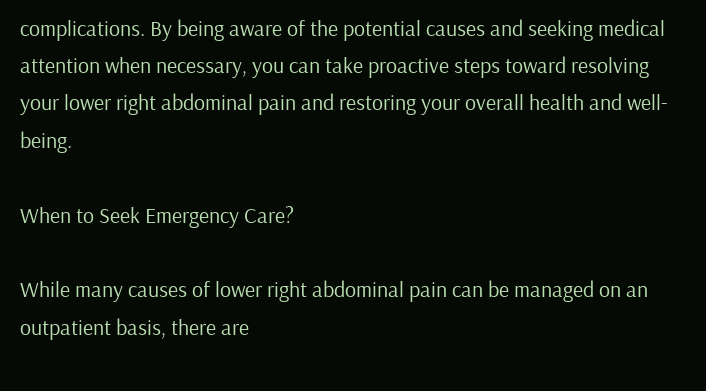complications. By being aware of the potential causes and seeking medical attention when necessary, you can take proactive steps toward resolving your lower right abdominal pain and restoring your overall health and well-being.

When to Seek Emergency Care?

While many causes of lower right abdominal pain can be managed on an outpatient basis, there are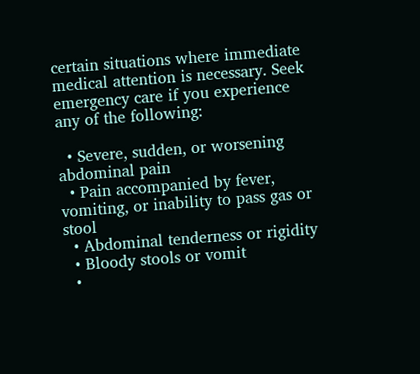certain situations where immediate medical attention is necessary. Seek emergency care if you experience any of the following:

  • Severe, sudden, or worsening abdominal pain
  • Pain accompanied by fever, vomiting, or inability to pass gas or stool
  • Abdominal tenderness or rigidity
  • Bloody stools or vomit
  •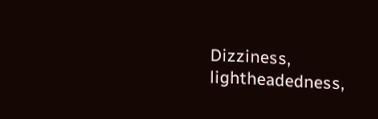Dizziness, lightheadedness,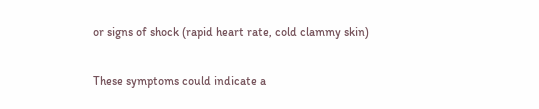or signs of shock (rapid heart rate, cold clammy skin)

These symptoms could indicate a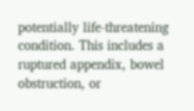potentially life-threatening condition. This includes a ruptured appendix, bowel obstruction, or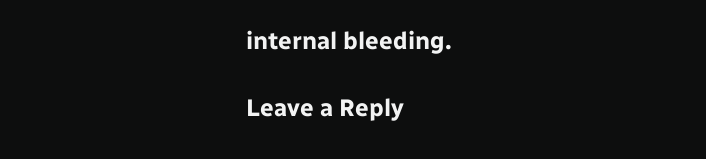internal bleeding.

Leave a Reply